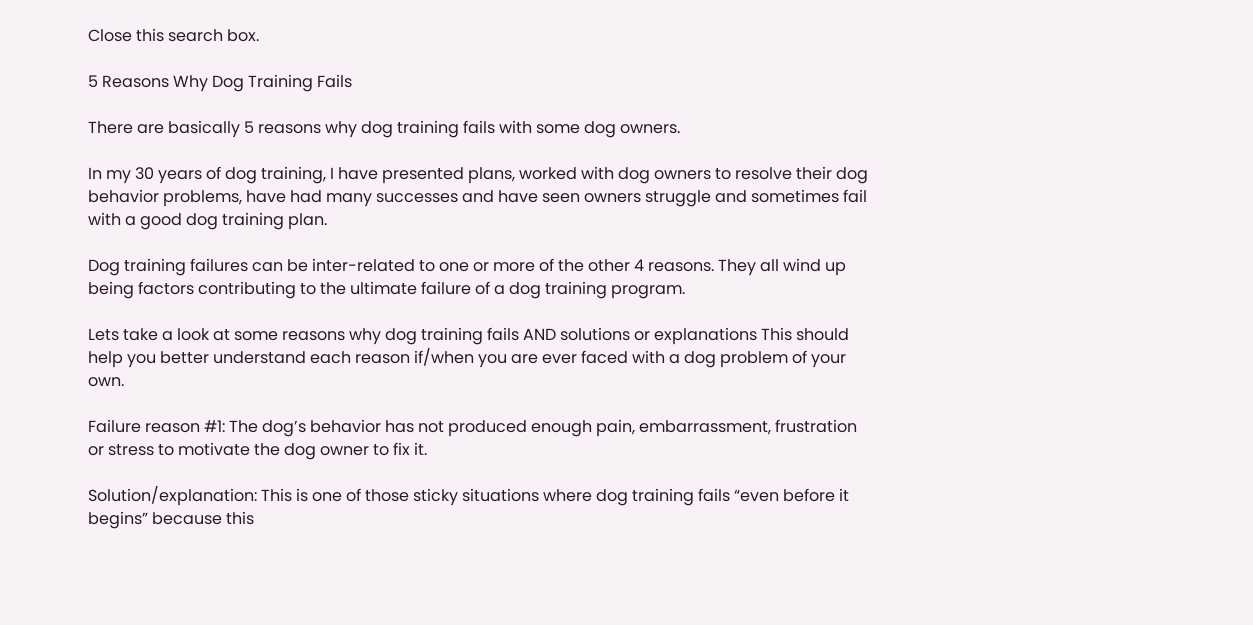Close this search box.

5 Reasons Why Dog Training Fails

There are basically 5 reasons why dog training fails with some dog owners.

In my 30 years of dog training, I have presented plans, worked with dog owners to resolve their dog behavior problems, have had many successes and have seen owners struggle and sometimes fail with a good dog training plan.

Dog training failures can be inter-related to one or more of the other 4 reasons. They all wind up being factors contributing to the ultimate failure of a dog training program.

Lets take a look at some reasons why dog training fails AND solutions or explanations This should help you better understand each reason if/when you are ever faced with a dog problem of your own.

Failure reason #1: The dog’s behavior has not produced enough pain, embarrassment, frustration or stress to motivate the dog owner to fix it.

Solution/explanation: This is one of those sticky situations where dog training fails “even before it begins” because this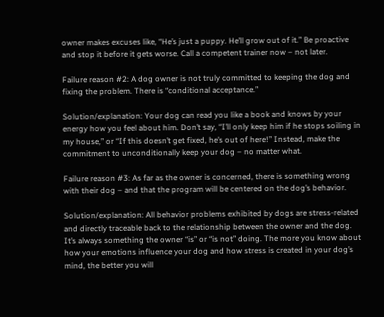owner makes excuses like, “He’s just a puppy. He’ll grow out of it.” Be proactive and stop it before it gets worse. Call a competent trainer now – not later.

Failure reason #2: A dog owner is not truly committed to keeping the dog and fixing the problem. There is “conditional acceptance.”

Solution/explanation: Your dog can read you like a book and knows by your energy how you feel about him. Don’t say, “I’ll only keep him if he stops soiling in my house,” or “If this doesn’t get fixed, he’s out of here!” Instead, make the commitment to unconditionally keep your dog – no matter what.

Failure reason #3: As far as the owner is concerned, there is something wrong with their dog – and that the program will be centered on the dog’s behavior.

Solution/explanation: All behavior problems exhibited by dogs are stress-related and directly traceable back to the relationship between the owner and the dog. It’s always something the owner “is” or “is not” doing. The more you know about how your emotions influence your dog and how stress is created in your dog’s mind, the better you will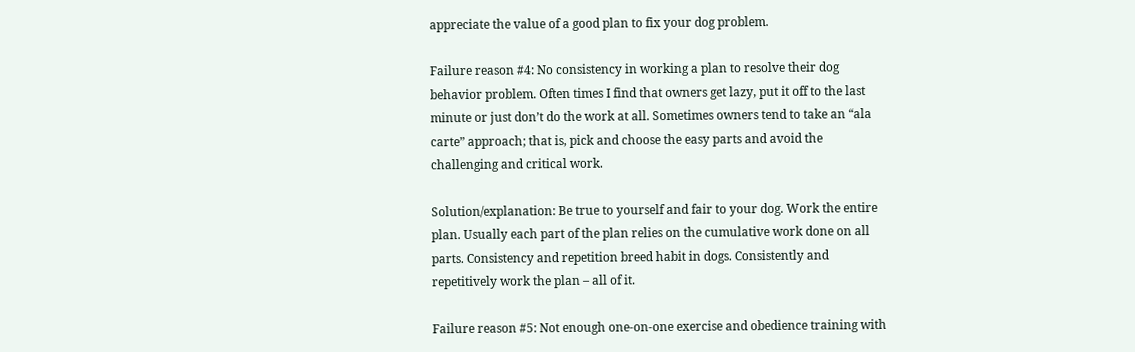appreciate the value of a good plan to fix your dog problem.

Failure reason #4: No consistency in working a plan to resolve their dog behavior problem. Often times I find that owners get lazy, put it off to the last minute or just don’t do the work at all. Sometimes owners tend to take an “ala carte” approach; that is, pick and choose the easy parts and avoid the challenging and critical work.

Solution/explanation: Be true to yourself and fair to your dog. Work the entire plan. Usually each part of the plan relies on the cumulative work done on all parts. Consistency and repetition breed habit in dogs. Consistently and repetitively work the plan – all of it.

Failure reason #5: Not enough one-on-one exercise and obedience training with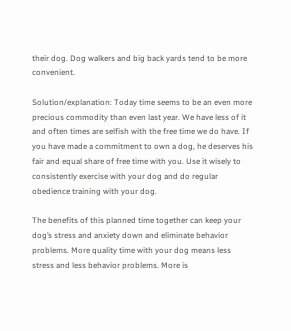their dog. Dog walkers and big back yards tend to be more convenient.

Solution/explanation: Today time seems to be an even more precious commodity than even last year. We have less of it and often times are selfish with the free time we do have. If you have made a commitment to own a dog, he deserves his fair and equal share of free time with you. Use it wisely to consistently exercise with your dog and do regular obedience training with your dog.

The benefits of this planned time together can keep your dog’s stress and anxiety down and eliminate behavior problems. More quality time with your dog means less stress and less behavior problems. More is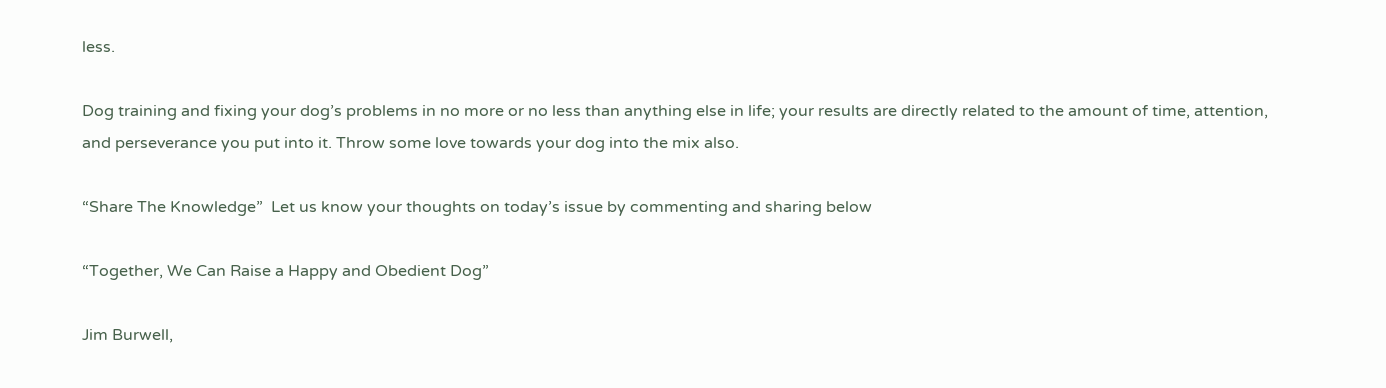less.

Dog training and fixing your dog’s problems in no more or no less than anything else in life; your results are directly related to the amount of time, attention, and perseverance you put into it. Throw some love towards your dog into the mix also.

“Share The Knowledge”  Let us know your thoughts on today’s issue by commenting and sharing below

“Together, We Can Raise a Happy and Obedient Dog”

Jim Burwell,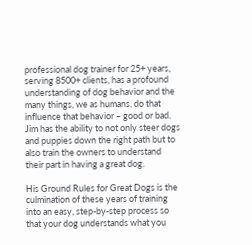professional dog trainer for 25+ years, serving 8500+ clients, has a profound understanding of dog behavior and the many things, we as humans, do that influence that behavior – good or bad. Jim has the ability to not only steer dogs and puppies down the right path but to also train the owners to understand their part in having a great dog.

His Ground Rules for Great Dogs is the culmination of these years of training into an easy, step-by-step process so that your dog understands what you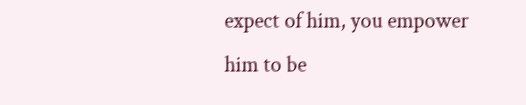expect of him, you empower him to be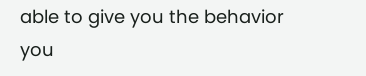able to give you the behavior you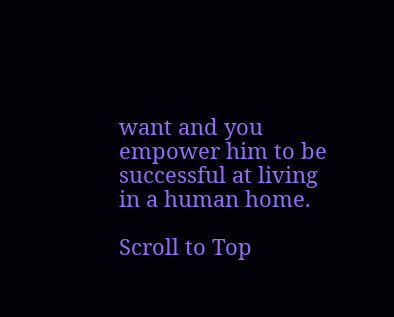want and you empower him to be successful at living in a human home.

Scroll to Top